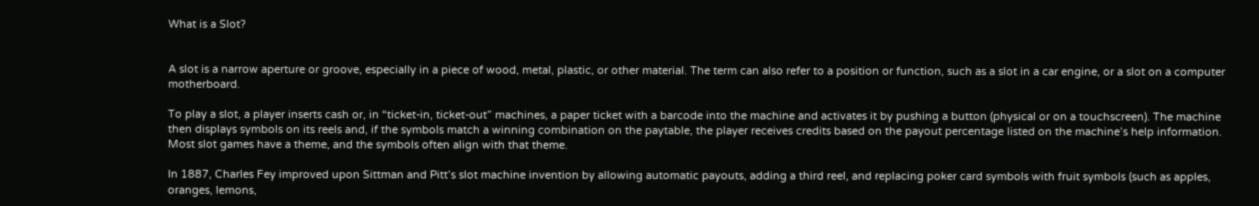What is a Slot?


A slot is a narrow aperture or groove, especially in a piece of wood, metal, plastic, or other material. The term can also refer to a position or function, such as a slot in a car engine, or a slot on a computer motherboard.

To play a slot, a player inserts cash or, in “ticket-in, ticket-out” machines, a paper ticket with a barcode into the machine and activates it by pushing a button (physical or on a touchscreen). The machine then displays symbols on its reels and, if the symbols match a winning combination on the paytable, the player receives credits based on the payout percentage listed on the machine’s help information. Most slot games have a theme, and the symbols often align with that theme.

In 1887, Charles Fey improved upon Sittman and Pitt’s slot machine invention by allowing automatic payouts, adding a third reel, and replacing poker card symbols with fruit symbols (such as apples, oranges, lemons,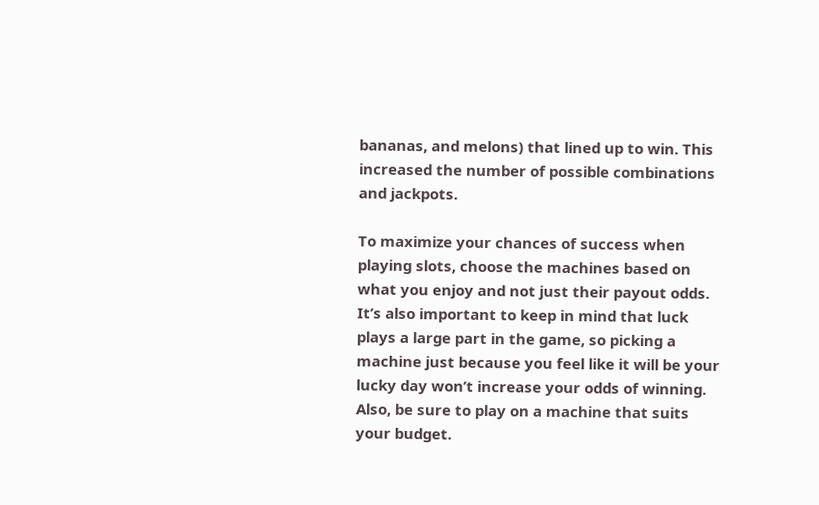bananas, and melons) that lined up to win. This increased the number of possible combinations and jackpots.

To maximize your chances of success when playing slots, choose the machines based on what you enjoy and not just their payout odds. It’s also important to keep in mind that luck plays a large part in the game, so picking a machine just because you feel like it will be your lucky day won’t increase your odds of winning. Also, be sure to play on a machine that suits your budget.